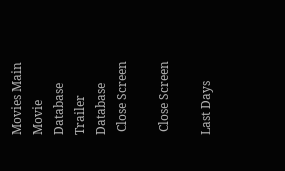Movies Main
Movie Database
Trailer Database
 Close Screen

 Close Screen

Last Days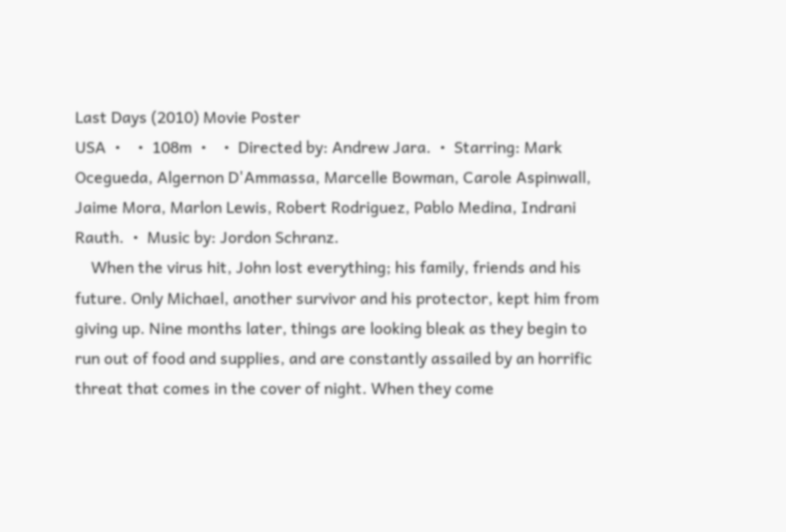Last Days (2010) Movie Poster
USA  •    •  108m  •    •  Directed by: Andrew Jara.  •  Starring: Mark Ocegueda, Algernon D'Ammassa, Marcelle Bowman, Carole Aspinwall, Jaime Mora, Marlon Lewis, Robert Rodriguez, Pablo Medina, Indrani Rauth.  •  Music by: Jordon Schranz.
    When the virus hit, John lost everything; his family, friends and his future. Only Michael, another survivor and his protector, kept him from giving up. Nine months later, things are looking bleak as they begin to run out of food and supplies, and are constantly assailed by an horrific threat that comes in the cover of night. When they come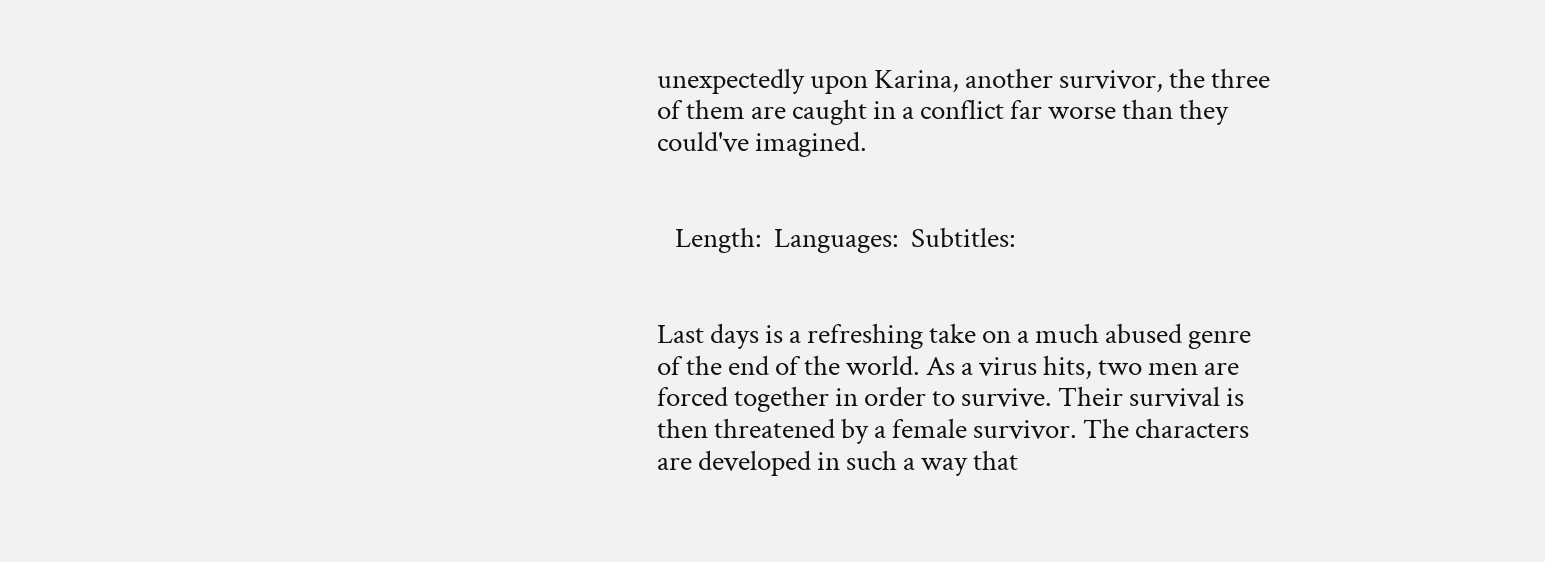unexpectedly upon Karina, another survivor, the three of them are caught in a conflict far worse than they could've imagined.


   Length:  Languages:  Subtitles:


Last days is a refreshing take on a much abused genre of the end of the world. As a virus hits, two men are forced together in order to survive. Their survival is then threatened by a female survivor. The characters are developed in such a way that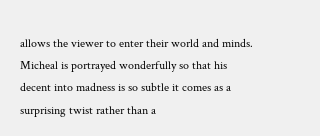allows the viewer to enter their world and minds. Micheal is portrayed wonderfully so that his decent into madness is so subtle it comes as a surprising twist rather than a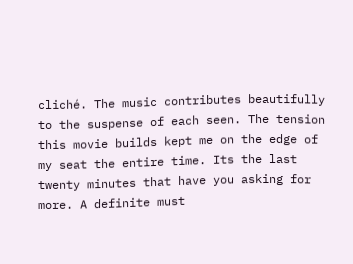cliché. The music contributes beautifully to the suspense of each seen. The tension this movie builds kept me on the edge of my seat the entire time. Its the last twenty minutes that have you asking for more. A definite must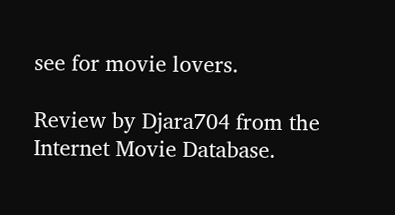see for movie lovers.

Review by Djara704 from the Internet Movie Database.